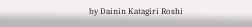by Dainin Katagiri Roshi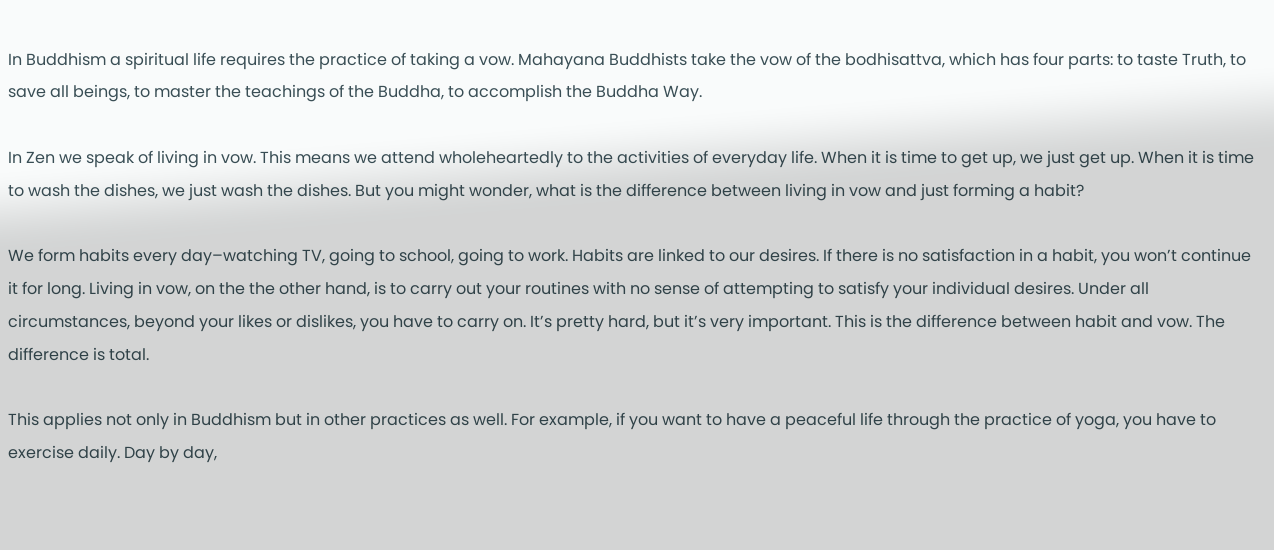In Buddhism a spiritual life requires the practice of taking a vow. Mahayana Buddhists take the vow of the bodhisattva, which has four parts: to taste Truth, to save all beings, to master the teachings of the Buddha, to accomplish the Buddha Way.

In Zen we speak of living in vow. This means we attend wholeheartedly to the activities of everyday life. When it is time to get up, we just get up. When it is time to wash the dishes, we just wash the dishes. But you might wonder, what is the difference between living in vow and just forming a habit?

We form habits every day–watching TV, going to school, going to work. Habits are linked to our desires. If there is no satisfaction in a habit, you won’t continue it for long. Living in vow, on the the other hand, is to carry out your routines with no sense of attempting to satisfy your individual desires. Under all circumstances, beyond your likes or dislikes, you have to carry on. It’s pretty hard, but it’s very important. This is the difference between habit and vow. The difference is total.

This applies not only in Buddhism but in other practices as well. For example, if you want to have a peaceful life through the practice of yoga, you have to exercise daily. Day by day,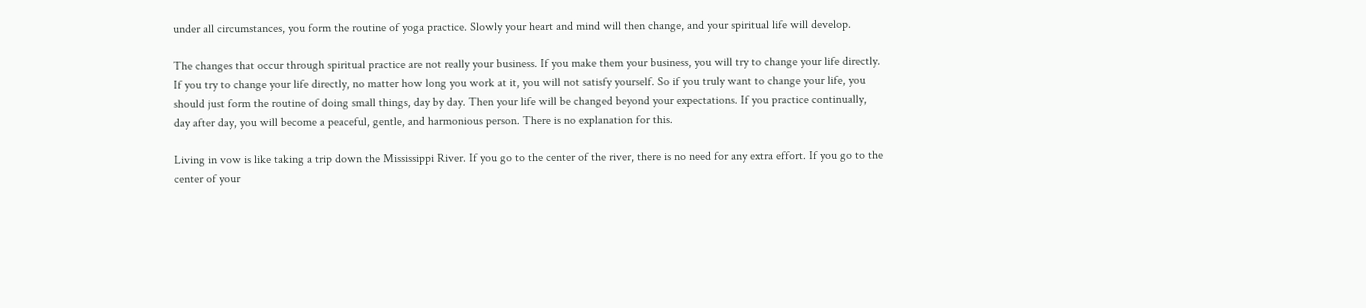under all circumstances, you form the routine of yoga practice. Slowly your heart and mind will then change, and your spiritual life will develop.

The changes that occur through spiritual practice are not really your business. If you make them your business, you will try to change your life directly. If you try to change your life directly, no matter how long you work at it, you will not satisfy yourself. So if you truly want to change your life, you should just form the routine of doing small things, day by day. Then your life will be changed beyond your expectations. If you practice continually, day after day, you will become a peaceful, gentle, and harmonious person. There is no explanation for this.

Living in vow is like taking a trip down the Mississippi River. If you go to the center of the river, there is no need for any extra effort. If you go to the center of your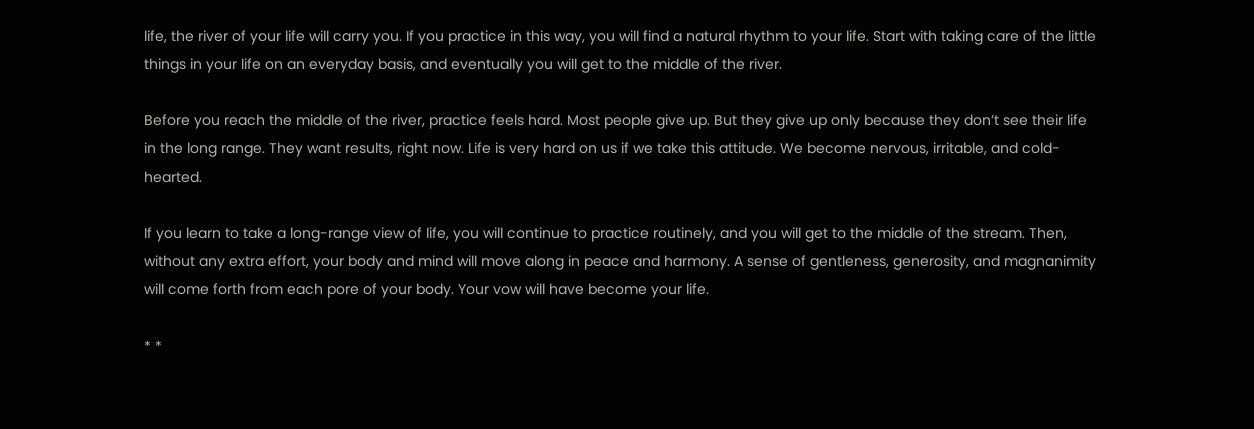life, the river of your life will carry you. If you practice in this way, you will find a natural rhythm to your life. Start with taking care of the little things in your life on an everyday basis, and eventually you will get to the middle of the river.

Before you reach the middle of the river, practice feels hard. Most people give up. But they give up only because they don’t see their life in the long range. They want results, right now. Life is very hard on us if we take this attitude. We become nervous, irritable, and cold-hearted.

If you learn to take a long-range view of life, you will continue to practice routinely, and you will get to the middle of the stream. Then, without any extra effort, your body and mind will move along in peace and harmony. A sense of gentleness, generosity, and magnanimity will come forth from each pore of your body. Your vow will have become your life.

* *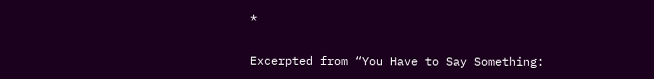*

Excerpted from “You Have to Say Something: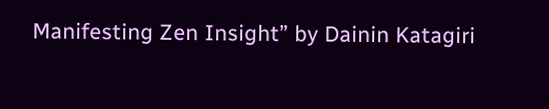Manifesting Zen Insight” by Dainin Katagiri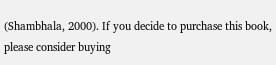(Shambhala, 2000). If you decide to purchase this book, please consider buying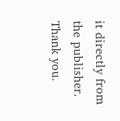it directly from the publisher. Thank you.